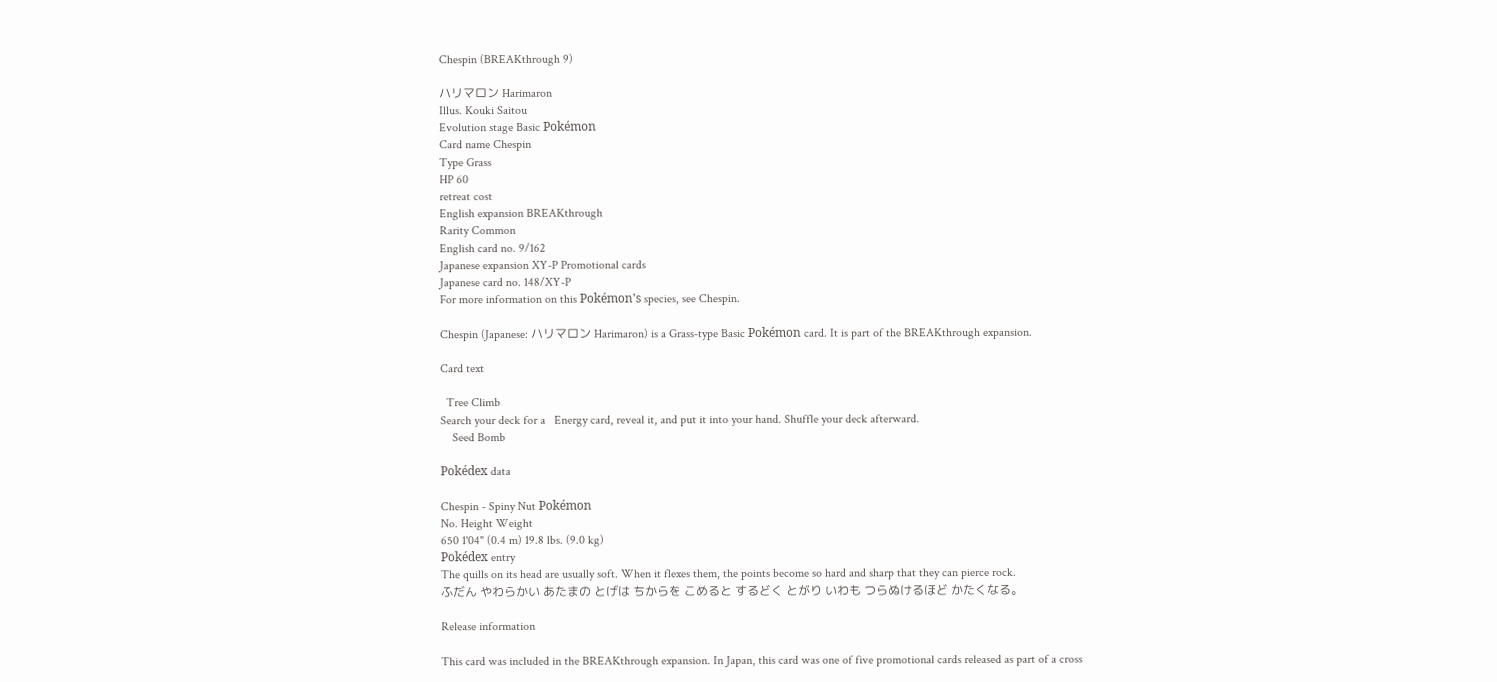Chespin (BREAKthrough 9)

ハリマロン Harimaron
Illus. Kouki Saitou
Evolution stage Basic Pokémon
Card name Chespin
Type Grass
HP 60
retreat cost
English expansion BREAKthrough
Rarity Common
English card no. 9/162
Japanese expansion XY-P Promotional cards
Japanese card no. 148/XY-P
For more information on this Pokémon's species, see Chespin.

Chespin (Japanese: ハリマロン Harimaron) is a Grass-type Basic Pokémon card. It is part of the BREAKthrough expansion.

Card text

  Tree Climb
Search your deck for a   Energy card, reveal it, and put it into your hand. Shuffle your deck afterward.
    Seed Bomb

Pokédex data

Chespin - Spiny Nut Pokémon
No. Height Weight
650 1'04" (0.4 m) 19.8 lbs. (9.0 kg)
Pokédex entry
The quills on its head are usually soft. When it flexes them, the points become so hard and sharp that they can pierce rock.
ふだん やわらかい あたまの とげは ちからを こめると するどく とがり いわも つらぬけるほど かたくなる。

Release information

This card was included in the BREAKthrough expansion. In Japan, this card was one of five promotional cards released as part of a cross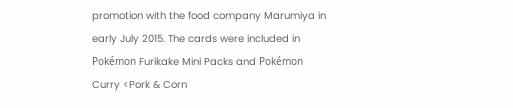promotion with the food company Marumiya in early July 2015. The cards were included in Pokémon Furikake Mini Packs and Pokémon Curry <Pork & Corn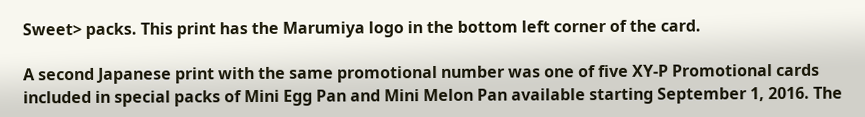Sweet> packs. This print has the Marumiya logo in the bottom left corner of the card.

A second Japanese print with the same promotional number was one of five XY-P Promotional cards included in special packs of Mini Egg Pan and Mini Melon Pan available starting September 1, 2016. The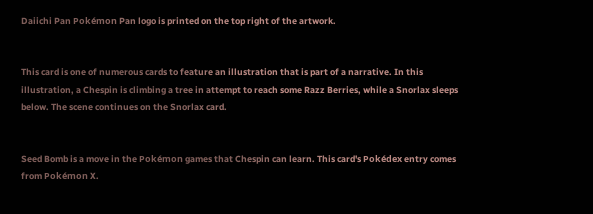Daiichi Pan Pokémon Pan logo is printed on the top right of the artwork.


This card is one of numerous cards to feature an illustration that is part of a narrative. In this illustration, a Chespin is climbing a tree in attempt to reach some Razz Berries, while a Snorlax sleeps below. The scene continues on the Snorlax card.


Seed Bomb is a move in the Pokémon games that Chespin can learn. This card's Pokédex entry comes from Pokémon X.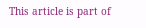This article is part of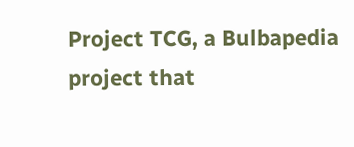Project TCG, a Bulbapedia project that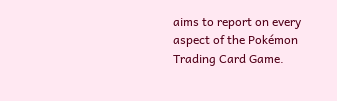aims to report on every aspect of the Pokémon Trading Card Game.